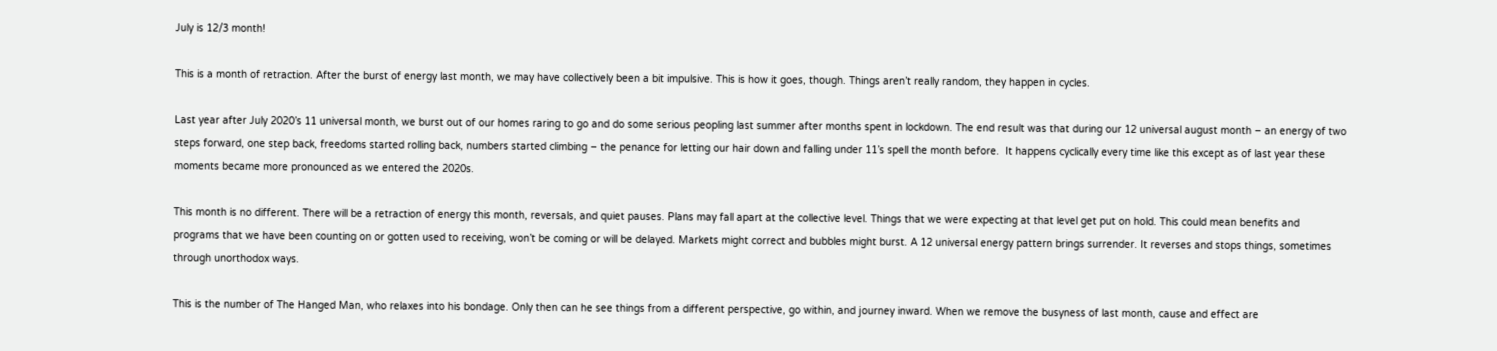July is 12/3 month!

This is a month of retraction. After the burst of energy last month, we may have collectively been a bit impulsive. This is how it goes, though. Things aren’t really random, they happen in cycles.

Last year after July 2020’s 11 universal month, we burst out of our homes raring to go and do some serious peopling last summer after months spent in lockdown. The end result was that during our 12 universal august month – an energy of two steps forward, one step back, freedoms started rolling back, numbers started climbing – the penance for letting our hair down and falling under 11’s spell the month before.  It happens cyclically every time like this except as of last year these moments became more pronounced as we entered the 2020s.

This month is no different. There will be a retraction of energy this month, reversals, and quiet pauses. Plans may fall apart at the collective level. Things that we were expecting at that level get put on hold. This could mean benefits and programs that we have been counting on or gotten used to receiving, won’t be coming or will be delayed. Markets might correct and bubbles might burst. A 12 universal energy pattern brings surrender. It reverses and stops things, sometimes through unorthodox ways.

This is the number of The Hanged Man, who relaxes into his bondage. Only then can he see things from a different perspective, go within, and journey inward. When we remove the busyness of last month, cause and effect are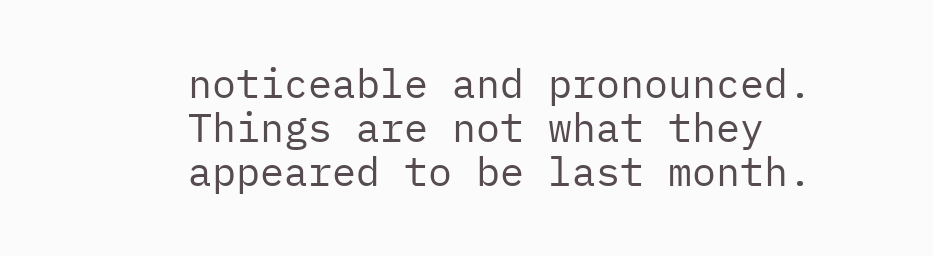noticeable and pronounced. Things are not what they appeared to be last month.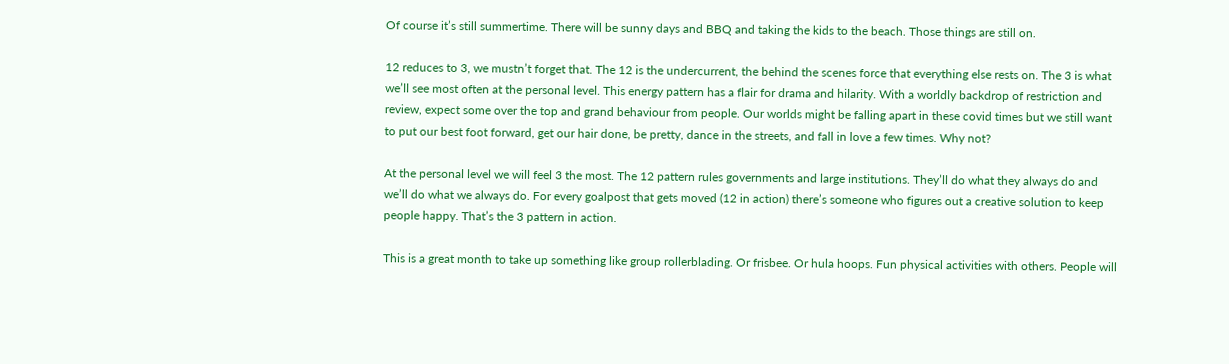Of course it’s still summertime. There will be sunny days and BBQ and taking the kids to the beach. Those things are still on.

12 reduces to 3, we mustn’t forget that. The 12 is the undercurrent, the behind the scenes force that everything else rests on. The 3 is what we’ll see most often at the personal level. This energy pattern has a flair for drama and hilarity. With a worldly backdrop of restriction and review, expect some over the top and grand behaviour from people. Our worlds might be falling apart in these covid times but we still want to put our best foot forward, get our hair done, be pretty, dance in the streets, and fall in love a few times. Why not?

At the personal level we will feel 3 the most. The 12 pattern rules governments and large institutions. They’ll do what they always do and we’ll do what we always do. For every goalpost that gets moved (12 in action) there’s someone who figures out a creative solution to keep people happy. That’s the 3 pattern in action.

This is a great month to take up something like group rollerblading. Or frisbee. Or hula hoops. Fun physical activities with others. People will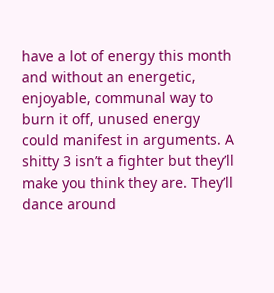have a lot of energy this month and without an energetic, enjoyable, communal way to burn it off, unused energy could manifest in arguments. A shitty 3 isn’t a fighter but they’ll make you think they are. They’ll dance around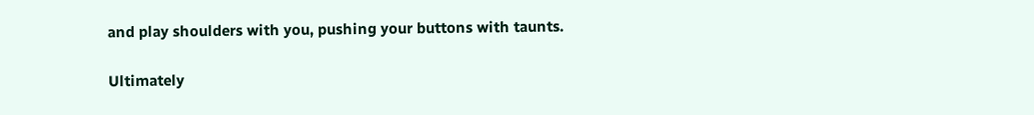and play shoulders with you, pushing your buttons with taunts.

Ultimately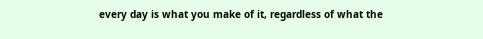every day is what you make of it, regardless of what the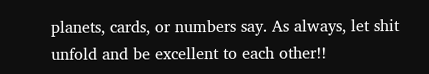planets, cards, or numbers say. As always, let shit unfold and be excellent to each other!!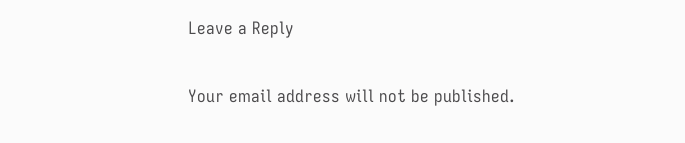Leave a Reply

Your email address will not be published.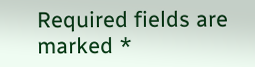Required fields are marked *